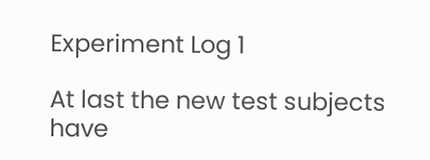Experiment Log 1

At last the new test subjects have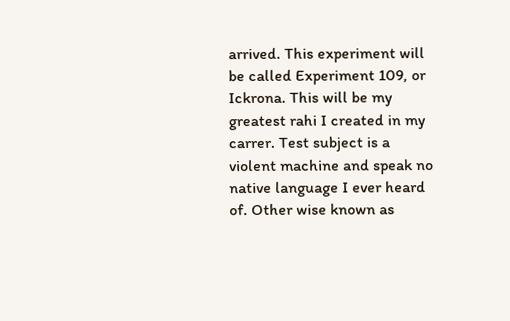arrived. This experiment will be called Experiment 109, or Ickrona. This will be my greatest rahi I created in my carrer. Test subject is a violent machine and speak no native language I ever heard of. Other wise known as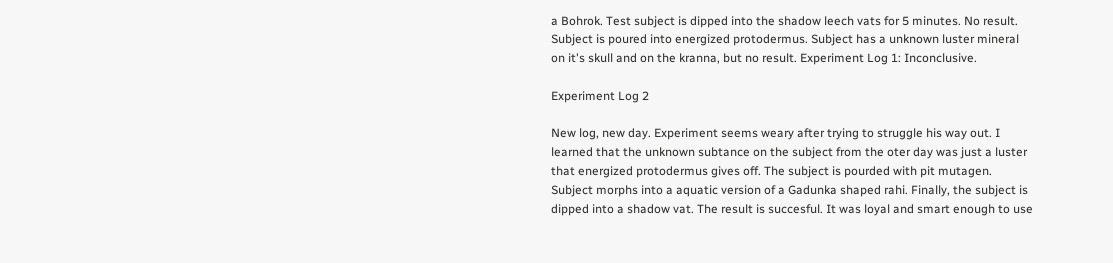a Bohrok. Test subject is dipped into the shadow leech vats for 5 minutes. No result. Subject is poured into energized protodermus. Subject has a unknown luster mineral on it's skull and on the kranna, but no result. Experiment Log 1: Inconclusive.

Experiment Log 2

New log, new day. Experiment seems weary after trying to struggle his way out. I learned that the unknown subtance on the subject from the oter day was just a luster that energized protodermus gives off. The subject is pourded with pit mutagen. Subject morphs into a aquatic version of a Gadunka shaped rahi. Finally, the subject is dipped into a shadow vat. The result is succesful. It was loyal and smart enough to use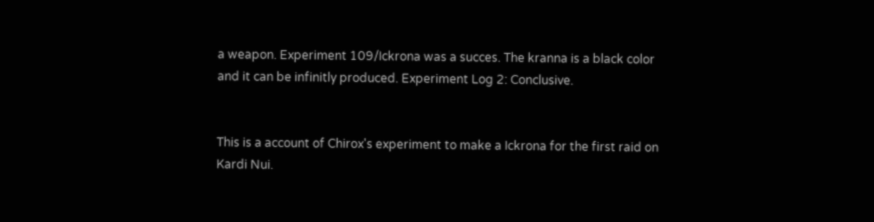a weapon. Experiment 109/Ickrona was a succes. The kranna is a black color and it can be infinitly produced. Experiment Log 2: Conclusive.


This is a account of Chirox's experiment to make a Ickrona for the first raid on Kardi Nui.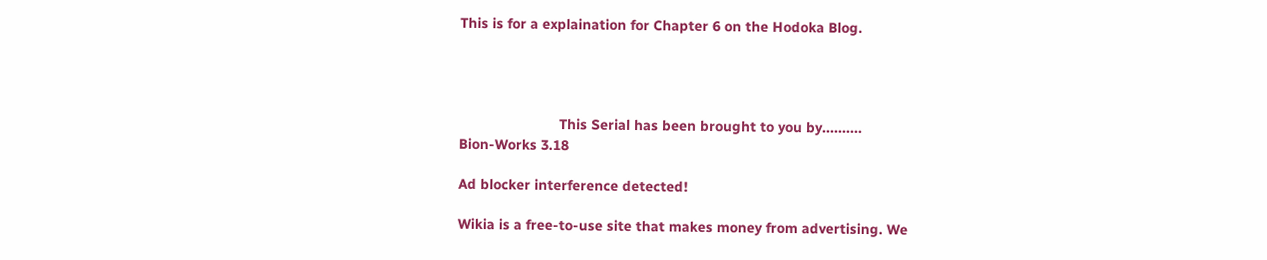This is for a explaination for Chapter 6 on the Hodoka Blog.




                         This Serial has been brought to you by..........
Bion-Works 3.18

Ad blocker interference detected!

Wikia is a free-to-use site that makes money from advertising. We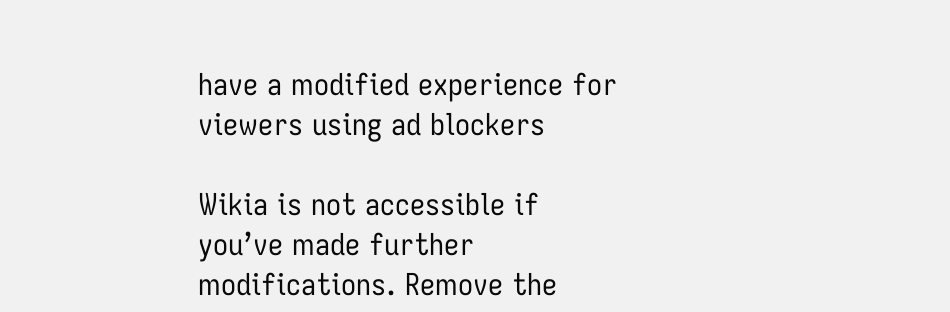have a modified experience for viewers using ad blockers

Wikia is not accessible if you’ve made further modifications. Remove the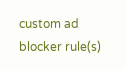custom ad blocker rule(s)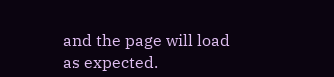and the page will load as expected.